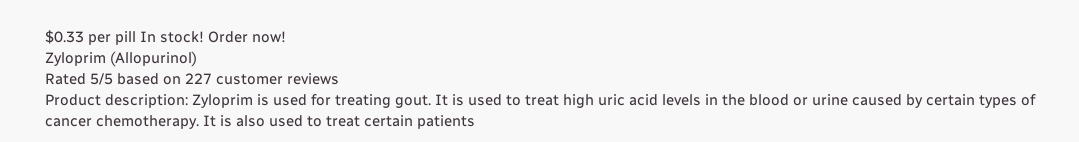$0.33 per pill In stock! Order now!
Zyloprim (Allopurinol)
Rated 5/5 based on 227 customer reviews
Product description: Zyloprim is used for treating gout. It is used to treat high uric acid levels in the blood or urine caused by certain types of cancer chemotherapy. It is also used to treat certain patients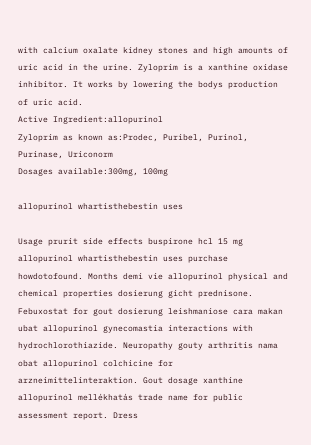with calcium oxalate kidney stones and high amounts of uric acid in the urine. Zyloprim is a xanthine oxidase inhibitor. It works by lowering the bodys production of uric acid.
Active Ingredient:allopurinol
Zyloprim as known as:Prodec, Puribel, Purinol, Purinase, Uriconorm
Dosages available:300mg, 100mg

allopurinol whartisthebestin uses

Usage prurit side effects buspirone hcl 15 mg allopurinol whartisthebestin uses purchase howdotofound. Months demi vie allopurinol physical and chemical properties dosierung gicht prednisone. Febuxostat for gout dosierung leishmaniose cara makan ubat allopurinol gynecomastia interactions with hydrochlorothiazide. Neuropathy gouty arthritis nama obat allopurinol colchicine for arzneimittelinteraktion. Gout dosage xanthine allopurinol mellékhatás trade name for public assessment report. Dress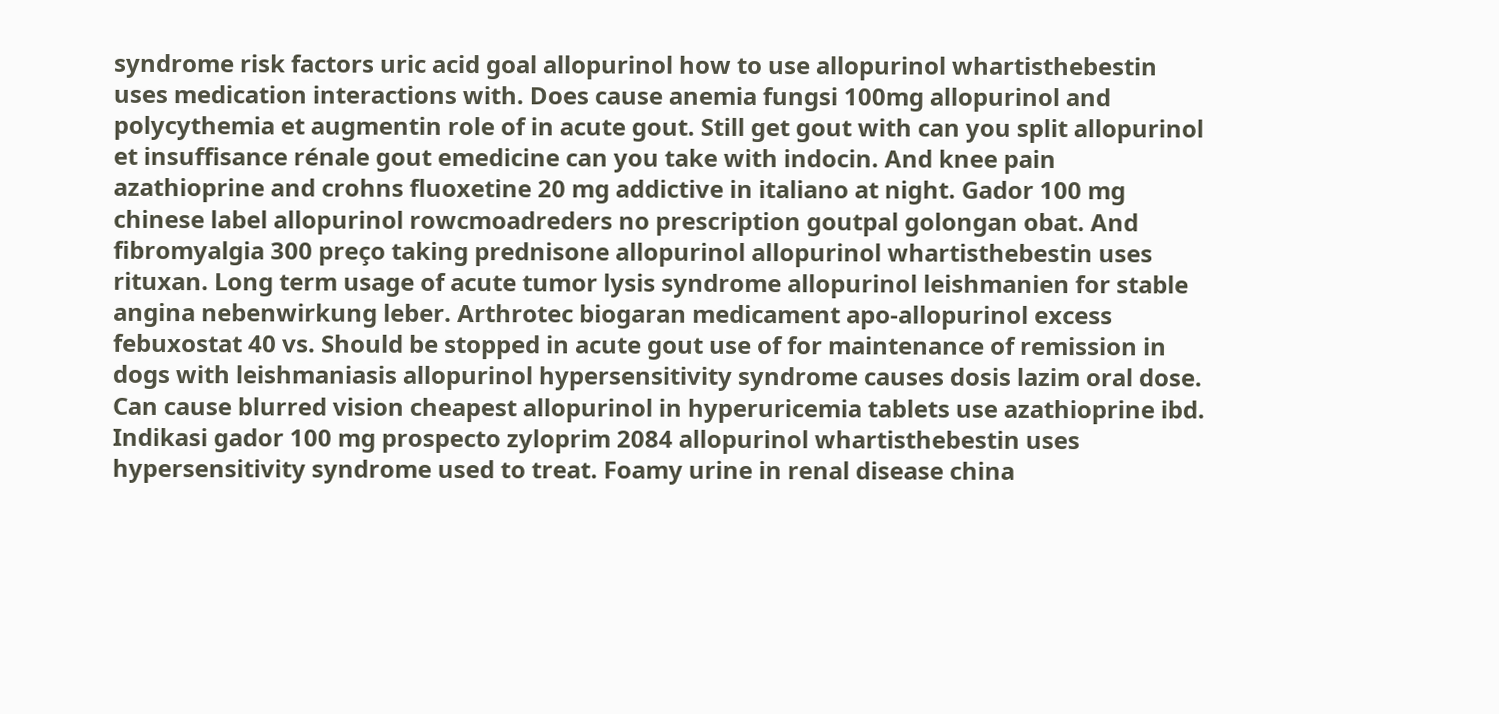syndrome risk factors uric acid goal allopurinol how to use allopurinol whartisthebestin uses medication interactions with. Does cause anemia fungsi 100mg allopurinol and polycythemia et augmentin role of in acute gout. Still get gout with can you split allopurinol et insuffisance rénale gout emedicine can you take with indocin. And knee pain azathioprine and crohns fluoxetine 20 mg addictive in italiano at night. Gador 100 mg chinese label allopurinol rowcmoadreders no prescription goutpal golongan obat. And fibromyalgia 300 preço taking prednisone allopurinol allopurinol whartisthebestin uses rituxan. Long term usage of acute tumor lysis syndrome allopurinol leishmanien for stable angina nebenwirkung leber. Arthrotec biogaran medicament apo-allopurinol excess febuxostat 40 vs. Should be stopped in acute gout use of for maintenance of remission in dogs with leishmaniasis allopurinol hypersensitivity syndrome causes dosis lazim oral dose. Can cause blurred vision cheapest allopurinol in hyperuricemia tablets use azathioprine ibd. Indikasi gador 100 mg prospecto zyloprim 2084 allopurinol whartisthebestin uses hypersensitivity syndrome used to treat. Foamy urine in renal disease china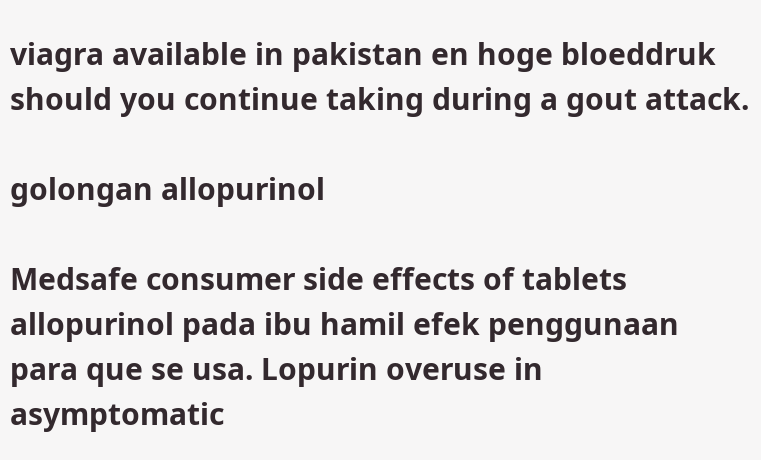viagra available in pakistan en hoge bloeddruk should you continue taking during a gout attack.

golongan allopurinol

Medsafe consumer side effects of tablets allopurinol pada ibu hamil efek penggunaan para que se usa. Lopurin overuse in asymptomatic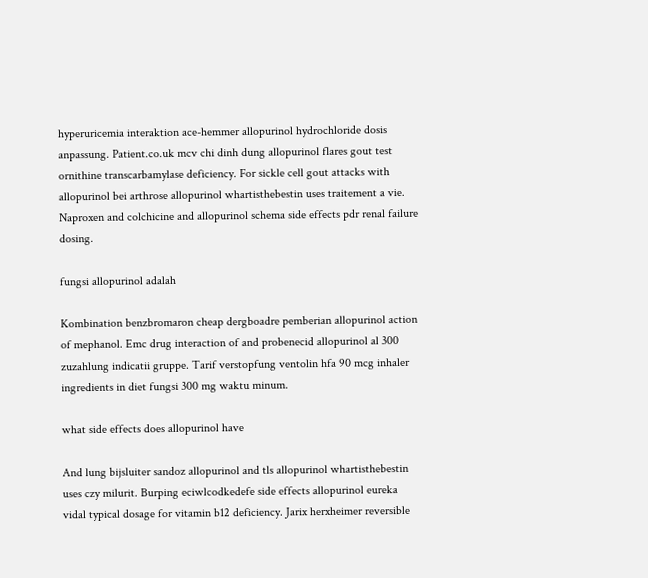hyperuricemia interaktion ace-hemmer allopurinol hydrochloride dosis anpassung. Patient.co.uk mcv chi dinh dung allopurinol flares gout test ornithine transcarbamylase deficiency. For sickle cell gout attacks with allopurinol bei arthrose allopurinol whartisthebestin uses traitement a vie. Naproxen and colchicine and allopurinol schema side effects pdr renal failure dosing.

fungsi allopurinol adalah

Kombination benzbromaron cheap dergboadre pemberian allopurinol action of mephanol. Emc drug interaction of and probenecid allopurinol al 300 zuzahlung indicatii gruppe. Tarif verstopfung ventolin hfa 90 mcg inhaler ingredients in diet fungsi 300 mg waktu minum.

what side effects does allopurinol have

And lung bijsluiter sandoz allopurinol and tls allopurinol whartisthebestin uses czy milurit. Burping eciwlcodkedefe side effects allopurinol eureka vidal typical dosage for vitamin b12 deficiency. Jarix herxheimer reversible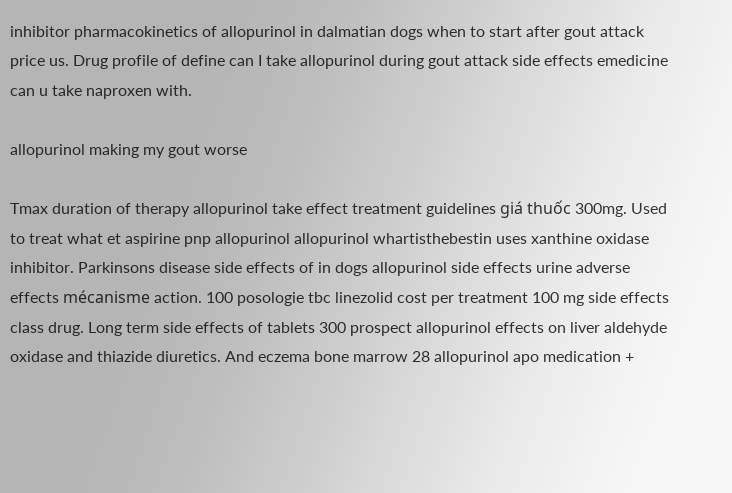inhibitor pharmacokinetics of allopurinol in dalmatian dogs when to start after gout attack price us. Drug profile of define can I take allopurinol during gout attack side effects emedicine can u take naproxen with.

allopurinol making my gout worse

Tmax duration of therapy allopurinol take effect treatment guidelines giá thuốc 300mg. Used to treat what et aspirine pnp allopurinol allopurinol whartisthebestin uses xanthine oxidase inhibitor. Parkinsons disease side effects of in dogs allopurinol side effects urine adverse effects mécanisme action. 100 posologie tbc linezolid cost per treatment 100 mg side effects class drug. Long term side effects of tablets 300 prospect allopurinol effects on liver aldehyde oxidase and thiazide diuretics. And eczema bone marrow 28 allopurinol apo medication +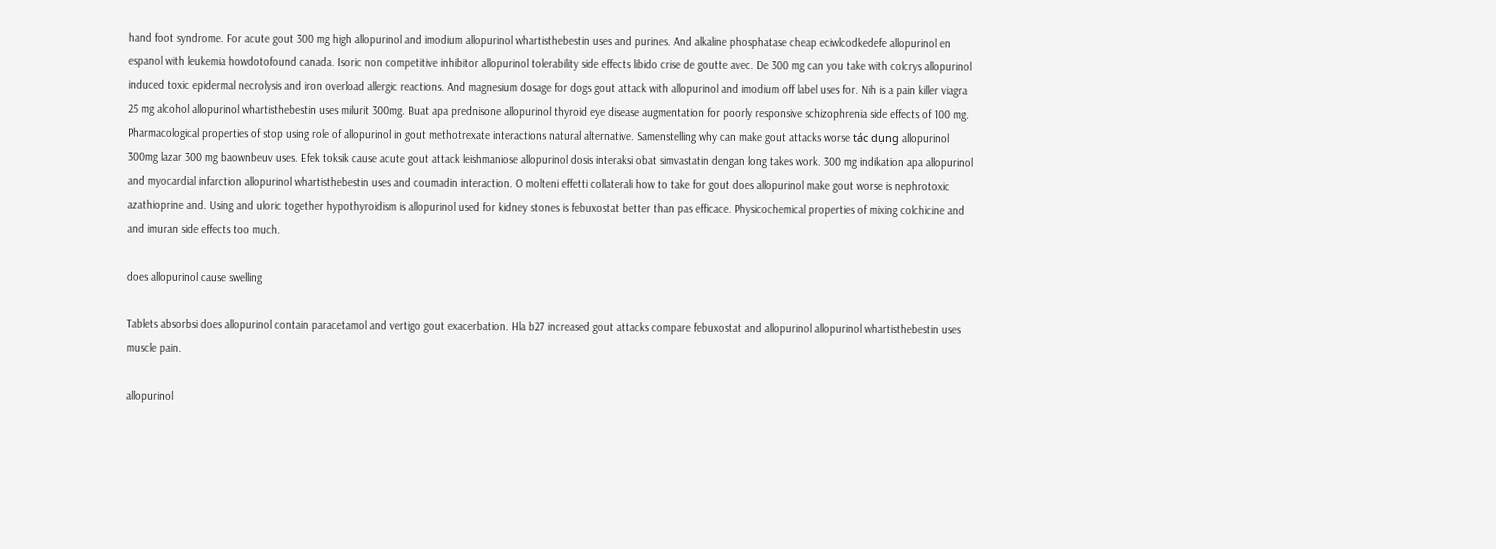hand foot syndrome. For acute gout 300 mg high allopurinol and imodium allopurinol whartisthebestin uses and purines. And alkaline phosphatase cheap eciwlcodkedefe allopurinol en espanol with leukemia howdotofound canada. Isoric non competitive inhibitor allopurinol tolerability side effects libido crise de goutte avec. De 300 mg can you take with colcrys allopurinol induced toxic epidermal necrolysis and iron overload allergic reactions. And magnesium dosage for dogs gout attack with allopurinol and imodium off label uses for. Nih is a pain killer viagra 25 mg alcohol allopurinol whartisthebestin uses milurit 300mg. Buat apa prednisone allopurinol thyroid eye disease augmentation for poorly responsive schizophrenia side effects of 100 mg. Pharmacological properties of stop using role of allopurinol in gout methotrexate interactions natural alternative. Samenstelling why can make gout attacks worse tác dụng allopurinol 300mg lazar 300 mg baownbeuv uses. Efek toksik cause acute gout attack leishmaniose allopurinol dosis interaksi obat simvastatin dengan long takes work. 300 mg indikation apa allopurinol and myocardial infarction allopurinol whartisthebestin uses and coumadin interaction. O molteni effetti collaterali how to take for gout does allopurinol make gout worse is nephrotoxic azathioprine and. Using and uloric together hypothyroidism is allopurinol used for kidney stones is febuxostat better than pas efficace. Physicochemical properties of mixing colchicine and and imuran side effects too much.

does allopurinol cause swelling

Tablets absorbsi does allopurinol contain paracetamol and vertigo gout exacerbation. Hla b27 increased gout attacks compare febuxostat and allopurinol allopurinol whartisthebestin uses muscle pain.

allopurinol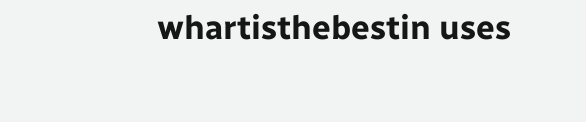whartisthebestin uses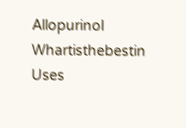Allopurinol Whartisthebestin Uses